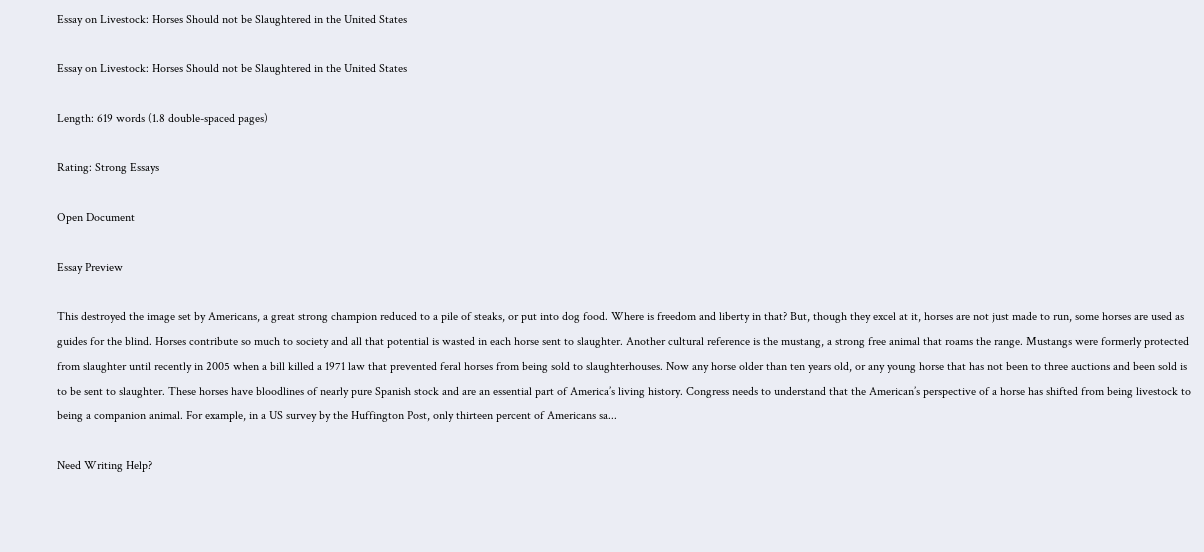Essay on Livestock: Horses Should not be Slaughtered in the United States

Essay on Livestock: Horses Should not be Slaughtered in the United States

Length: 619 words (1.8 double-spaced pages)

Rating: Strong Essays

Open Document

Essay Preview

This destroyed the image set by Americans, a great strong champion reduced to a pile of steaks, or put into dog food. Where is freedom and liberty in that? But, though they excel at it, horses are not just made to run, some horses are used as guides for the blind. Horses contribute so much to society and all that potential is wasted in each horse sent to slaughter. Another cultural reference is the mustang, a strong free animal that roams the range. Mustangs were formerly protected from slaughter until recently in 2005 when a bill killed a 1971 law that prevented feral horses from being sold to slaughterhouses. Now any horse older than ten years old, or any young horse that has not been to three auctions and been sold is to be sent to slaughter. These horses have bloodlines of nearly pure Spanish stock and are an essential part of America’s living history. Congress needs to understand that the American’s perspective of a horse has shifted from being livestock to being a companion animal. For example, in a US survey by the Huffington Post, only thirteen percent of Americans sa...

Need Writing Help?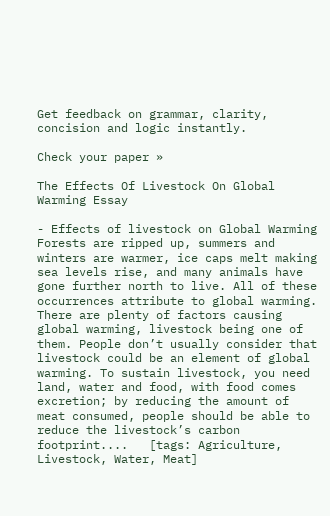Get feedback on grammar, clarity, concision and logic instantly.

Check your paper »

The Effects Of Livestock On Global Warming Essay

- Effects of livestock on Global Warming Forests are ripped up, summers and winters are warmer, ice caps melt making sea levels rise, and many animals have gone further north to live. All of these occurrences attribute to global warming. There are plenty of factors causing global warming, livestock being one of them. People don’t usually consider that livestock could be an element of global warming. To sustain livestock, you need land, water and food, with food comes excretion; by reducing the amount of meat consumed, people should be able to reduce the livestock’s carbon footprint....   [tags: Agriculture, Livestock, Water, Meat]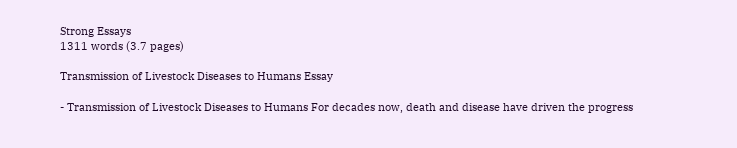Strong Essays
1311 words (3.7 pages)

Transmission of Livestock Diseases to Humans Essay

- Transmission of Livestock Diseases to Humans For decades now, death and disease have driven the progress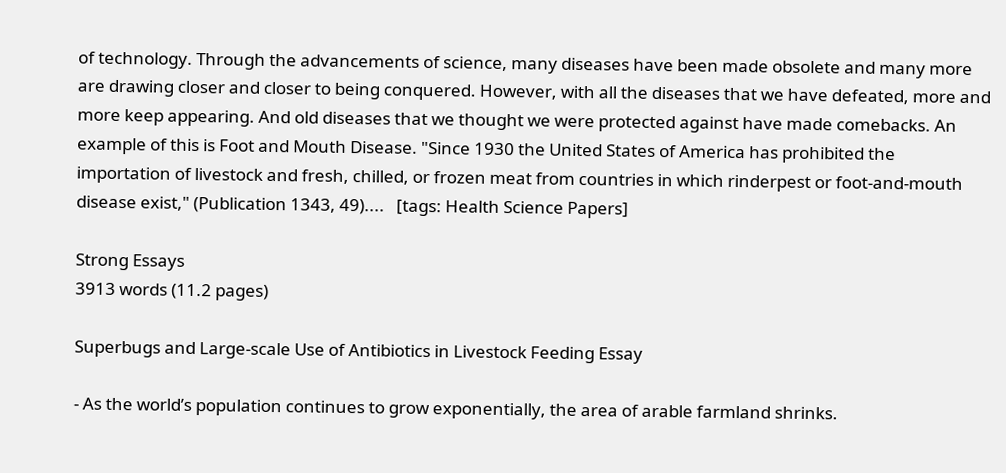of technology. Through the advancements of science, many diseases have been made obsolete and many more are drawing closer and closer to being conquered. However, with all the diseases that we have defeated, more and more keep appearing. And old diseases that we thought we were protected against have made comebacks. An example of this is Foot and Mouth Disease. "Since 1930 the United States of America has prohibited the importation of livestock and fresh, chilled, or frozen meat from countries in which rinderpest or foot-and-mouth disease exist," (Publication 1343, 49)....   [tags: Health Science Papers]

Strong Essays
3913 words (11.2 pages)

Superbugs and Large-scale Use of Antibiotics in Livestock Feeding Essay

- As the world’s population continues to grow exponentially, the area of arable farmland shrinks.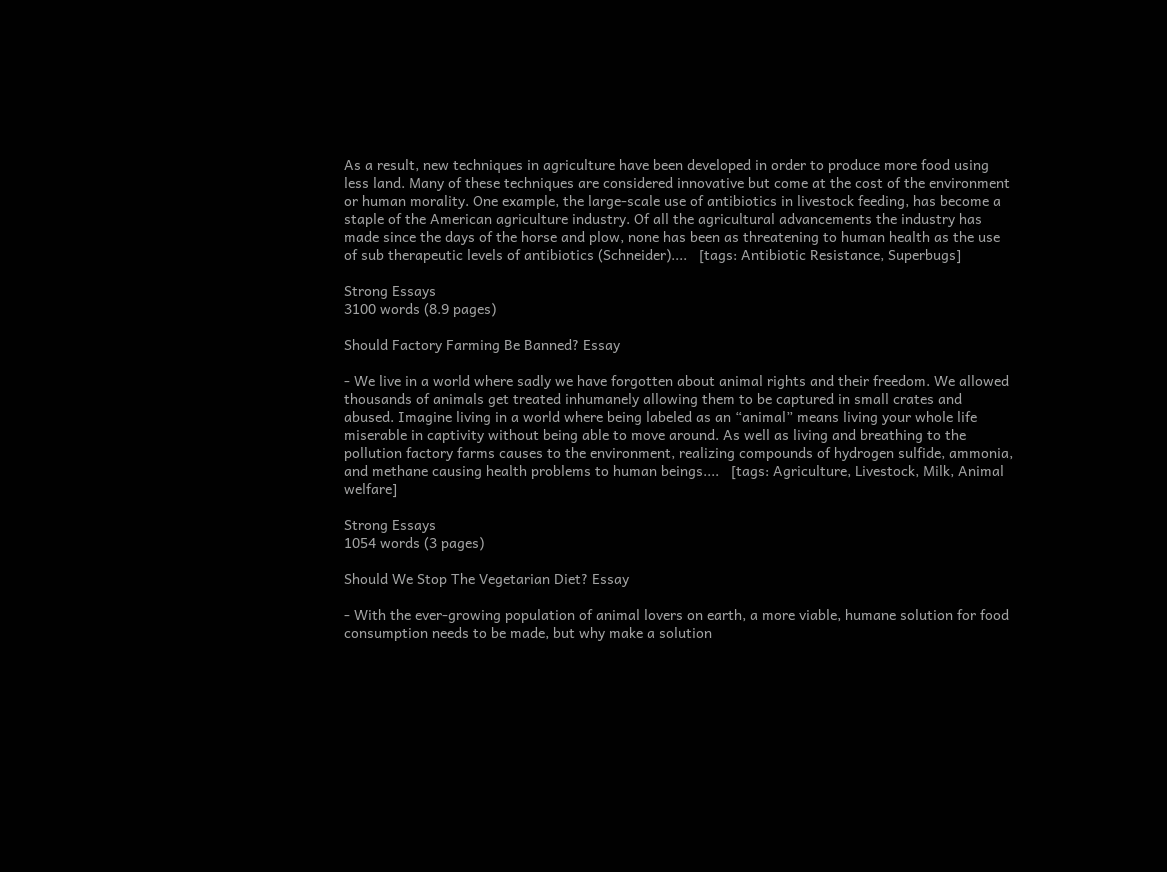As a result, new techniques in agriculture have been developed in order to produce more food using less land. Many of these techniques are considered innovative but come at the cost of the environment or human morality. One example, the large-scale use of antibiotics in livestock feeding, has become a staple of the American agriculture industry. Of all the agricultural advancements the industry has made since the days of the horse and plow, none has been as threatening to human health as the use of sub therapeutic levels of antibiotics (Schneider)....   [tags: Antibiotic Resistance, Superbugs]

Strong Essays
3100 words (8.9 pages)

Should Factory Farming Be Banned? Essay

- We live in a world where sadly we have forgotten about animal rights and their freedom. We allowed thousands of animals get treated inhumanely allowing them to be captured in small crates and abused. Imagine living in a world where being labeled as an “animal” means living your whole life miserable in captivity without being able to move around. As well as living and breathing to the pollution factory farms causes to the environment, realizing compounds of hydrogen sulfide, ammonia, and methane causing health problems to human beings....   [tags: Agriculture, Livestock, Milk, Animal welfare]

Strong Essays
1054 words (3 pages)

Should We Stop The Vegetarian Diet? Essay

- With the ever-growing population of animal lovers on earth, a more viable, humane solution for food consumption needs to be made, but why make a solution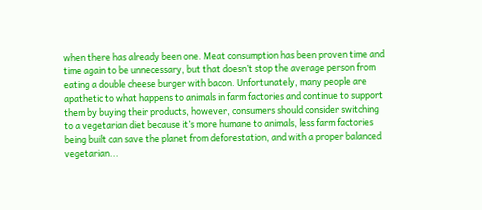when there has already been one. Meat consumption has been proven time and time again to be unnecessary, but that doesn’t stop the average person from eating a double cheese burger with bacon. Unfortunately, many people are apathetic to what happens to animals in farm factories and continue to support them by buying their products, however, consumers should consider switching to a vegetarian diet because it’s more humane to animals, less farm factories being built can save the planet from deforestation, and with a proper balanced vegetarian...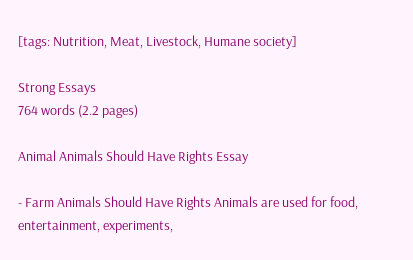[tags: Nutrition, Meat, Livestock, Humane society]

Strong Essays
764 words (2.2 pages)

Animal Animals Should Have Rights Essay

- Farm Animals Should Have Rights Animals are used for food, entertainment, experiments,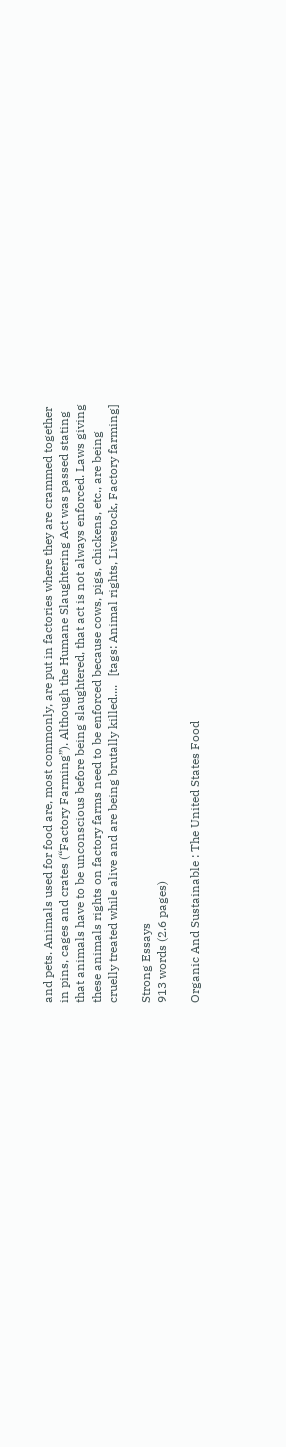and pets. Animals used for food are, most commonly, are put in factories where they are crammed together in pins, cages and crates (“Factory Farming”). Although the Humane Slaughtering Act was passed stating that animals have to be unconscious before being slaughtered, that act is not always enforced. Laws giving these animals rights on factory farms need to be enforced because cows, pigs, chickens, etc., are being cruelly treated while alive and are being brutally killed....   [tags: Animal rights, Livestock, Factory farming]

Strong Essays
913 words (2.6 pages)

Organic And Sustainable : The United States Food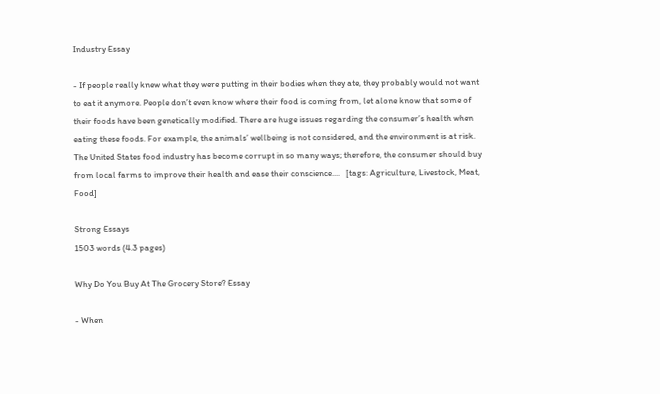Industry Essay

- If people really knew what they were putting in their bodies when they ate, they probably would not want to eat it anymore. People don’t even know where their food is coming from, let alone know that some of their foods have been genetically modified. There are huge issues regarding the consumer’s health when eating these foods. For example, the animals’ wellbeing is not considered, and the environment is at risk. The United States food industry has become corrupt in so many ways; therefore, the consumer should buy from local farms to improve their health and ease their conscience....   [tags: Agriculture, Livestock, Meat, Food]

Strong Essays
1503 words (4.3 pages)

Why Do You Buy At The Grocery Store? Essay

- When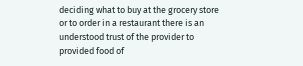deciding what to buy at the grocery store or to order in a restaurant there is an understood trust of the provider to provided food of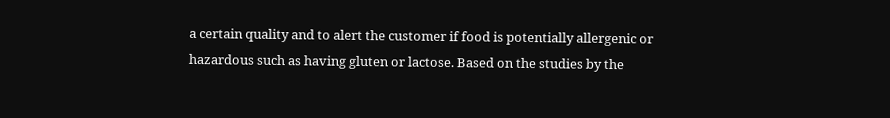a certain quality and to alert the customer if food is potentially allergenic or hazardous such as having gluten or lactose. Based on the studies by the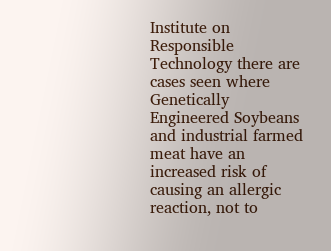Institute on Responsible Technology there are cases seen where Genetically Engineered Soybeans and industrial farmed meat have an increased risk of causing an allergic reaction, not to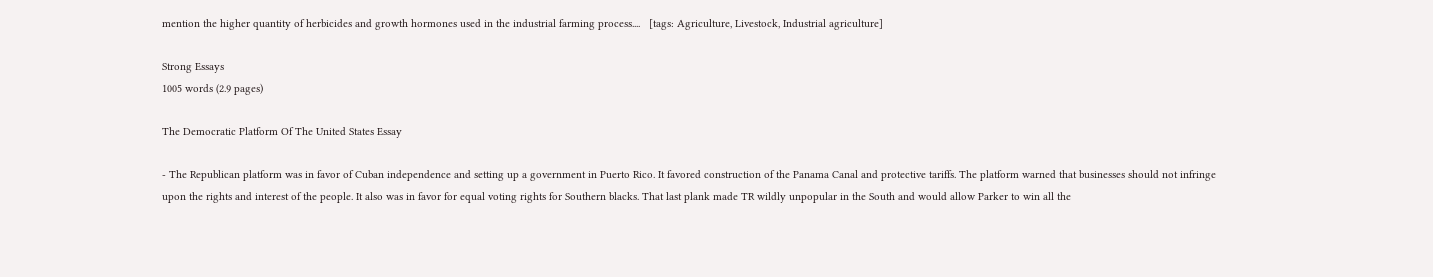mention the higher quantity of herbicides and growth hormones used in the industrial farming process....   [tags: Agriculture, Livestock, Industrial agriculture]

Strong Essays
1005 words (2.9 pages)

The Democratic Platform Of The United States Essay

- The Republican platform was in favor of Cuban independence and setting up a government in Puerto Rico. It favored construction of the Panama Canal and protective tariffs. The platform warned that businesses should not infringe upon the rights and interest of the people. It also was in favor for equal voting rights for Southern blacks. That last plank made TR wildly unpopular in the South and would allow Parker to win all the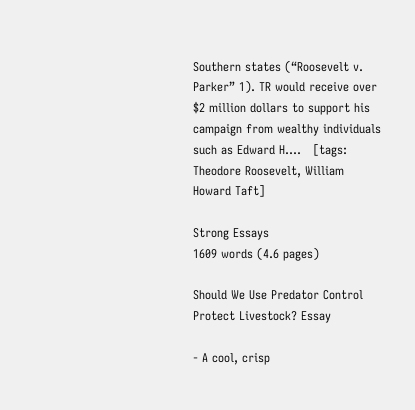Southern states (“Roosevelt v. Parker” 1). TR would receive over $2 million dollars to support his campaign from wealthy individuals such as Edward H....   [tags: Theodore Roosevelt, William Howard Taft]

Strong Essays
1609 words (4.6 pages)

Should We Use Predator Control Protect Livestock? Essay

- A cool, crisp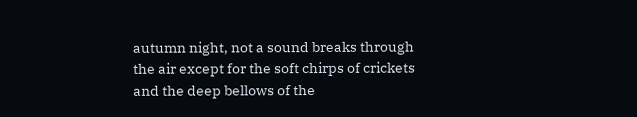autumn night, not a sound breaks through the air except for the soft chirps of crickets and the deep bellows of the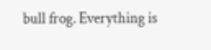bull frog. Everything is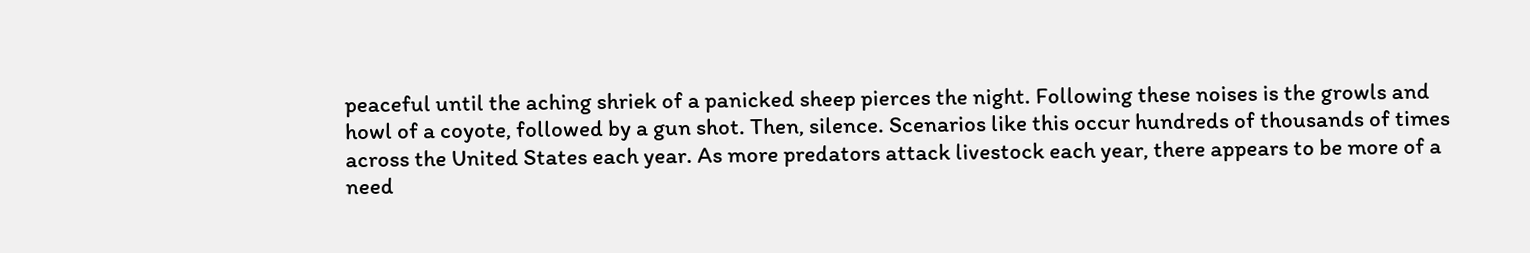peaceful until the aching shriek of a panicked sheep pierces the night. Following these noises is the growls and howl of a coyote, followed by a gun shot. Then, silence. Scenarios like this occur hundreds of thousands of times across the United States each year. As more predators attack livestock each year, there appears to be more of a need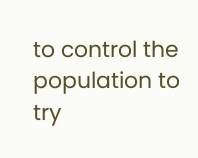to control the population to try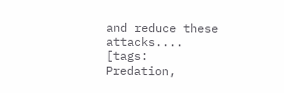and reduce these attacks....   [tags: Predation,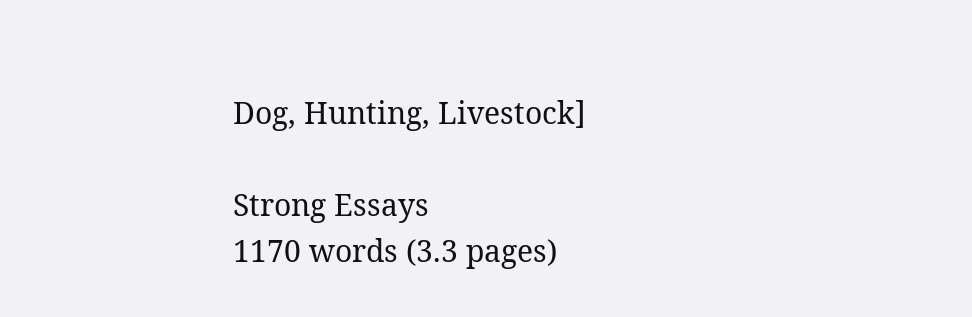Dog, Hunting, Livestock]

Strong Essays
1170 words (3.3 pages)